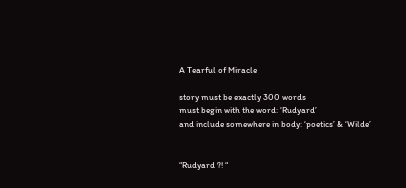A Tearful of Miracle

story must be exactly 300 words
must begin with the word: ‘Rudyard’
and include somewhere in body: ‘poetics’ & ‘Wilde’


“Rudyard ?! “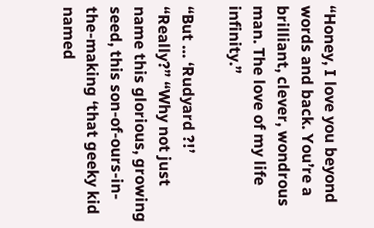“Honey, I love you beyond words and back. You’re a brilliant, clever, wondrous man. The love of my life infinity.”

“But … ‘Rudyard ?!’ “Really?” “Why not just name this glorious, growing seed, this son-of-ours-in-the-making ‘that geeky kid named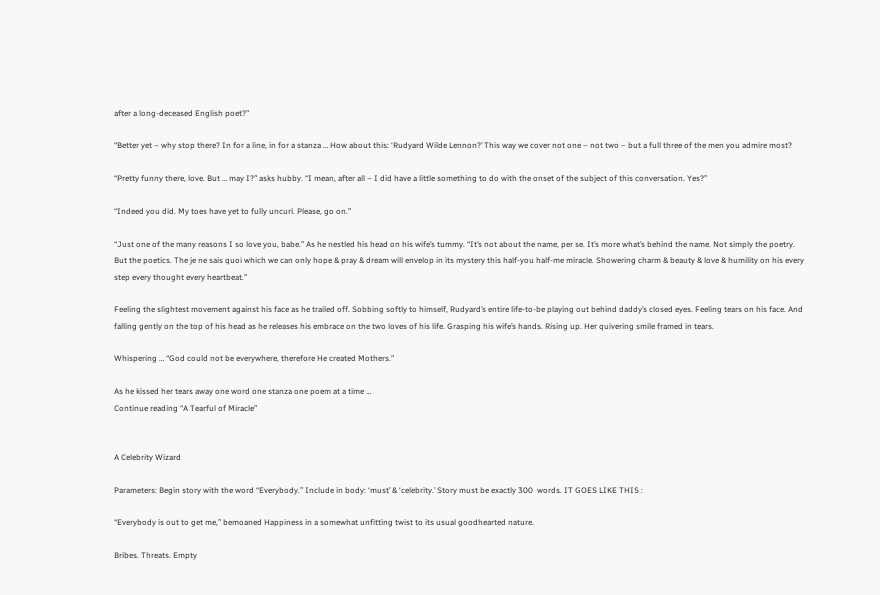after a long-deceased English poet?”

“Better yet – why stop there? In for a line, in for a stanza … How about this: ‘Rudyard Wilde Lennon?’ This way we cover not one – not two – but a full three of the men you admire most?

“Pretty funny there, love. But … may I?” asks hubby. “I mean, after all – I did have a little something to do with the onset of the subject of this conversation. Yes?”

“Indeed you did. My toes have yet to fully uncurl. Please, go on.”

“Just one of the many reasons I so love you, babe.” As he nestled his head on his wife’s tummy. “It’s not about the name, per se. It’s more what’s behind the name. Not simply the poetry. But the poetics. The je ne sais quoi which we can only hope & pray & dream will envelop in its mystery this half-you half-me miracle. Showering charm & beauty & love & humility on his every step every thought every heartbeat.”

Feeling the slightest movement against his face as he trailed off. Sobbing softly to himself, Rudyard’s entire life-to-be playing out behind daddy’s closed eyes. Feeling tears on his face. And falling gently on the top of his head as he releases his embrace on the two loves of his life. Grasping his wife’s hands. Rising up. Her quivering smile framed in tears.

Whispering … “God could not be everywhere, therefore He created Mothers.”

As he kissed her tears away one word one stanza one poem at a time …
Continue reading “A Tearful of Miracle”


A Celebrity Wizard

Parameters: Begin story with the word “Everybody.” Include in body: ‘must’ & ‘celebrity.’ Story must be exactly 300  words. IT GOES LIKE THIS :

“Everybody is out to get me,” bemoaned Happiness in a somewhat unfitting twist to its usual goodhearted nature.

Bribes. Threats. Empty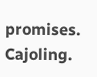promises. Cajoling.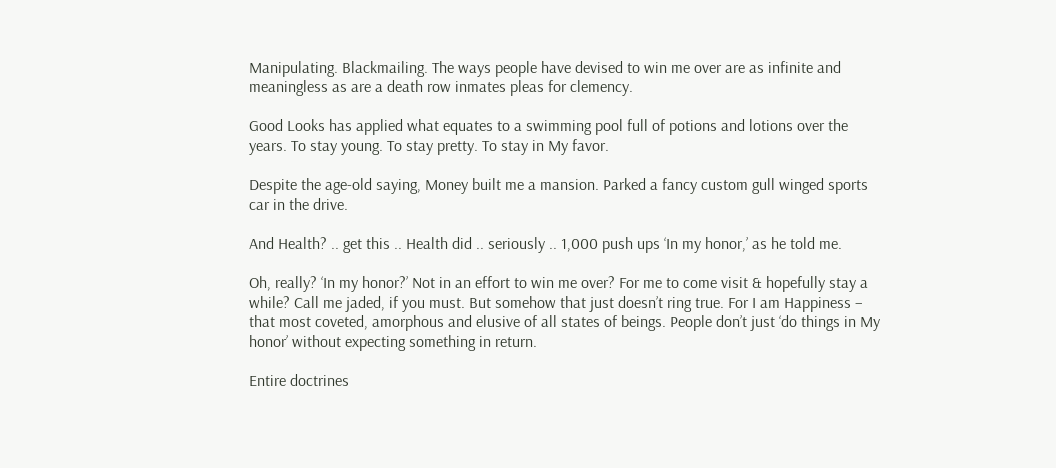Manipulating. Blackmailing. The ways people have devised to win me over are as infinite and meaningless as are a death row inmates pleas for clemency.

Good Looks has applied what equates to a swimming pool full of potions and lotions over the years. To stay young. To stay pretty. To stay in My favor.

Despite the age-old saying, Money built me a mansion. Parked a fancy custom gull winged sports car in the drive.

And Health? .. get this .. Health did .. seriously .. 1,000 push ups ‘In my honor,’ as he told me.

Oh, really? ‘In my honor?’ Not in an effort to win me over? For me to come visit & hopefully stay a while? Call me jaded, if you must. But somehow that just doesn’t ring true. For I am Happiness – that most coveted, amorphous and elusive of all states of beings. People don’t just ‘do things in My honor’ without expecting something in return.

Entire doctrines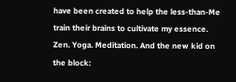have been created to help the less-than-Me train their brains to cultivate my essence. Zen. Yoga. Meditation. And the new kid on the block: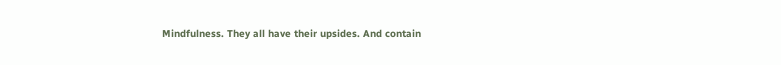Mindfulness. They all have their upsides. And contain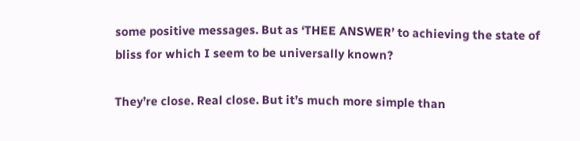some positive messages. But as ‘THEE ANSWER’ to achieving the state of bliss for which I seem to be universally known?

They’re close. Real close. But it’s much more simple than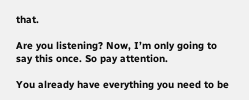that.

Are you listening? Now, I’m only going to say this once. So pay attention.

You already have everything you need to be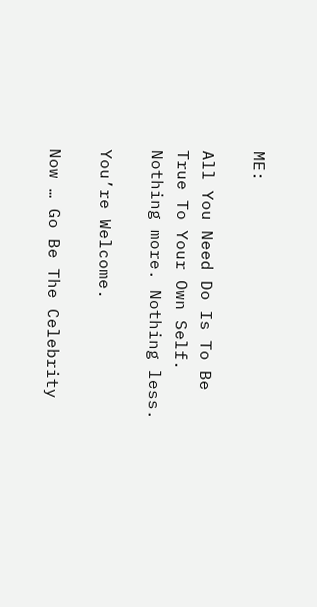ME:

All You Need Do Is To Be True To Your Own Self. Nothing more. Nothing less.

You’re Welcome.

Now … Go Be The Celebrity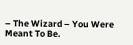– The Wizard – You Were Meant To Be.